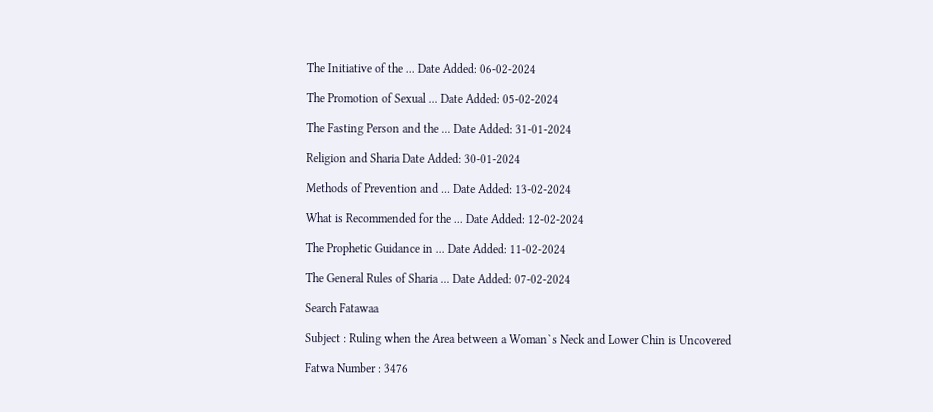The Initiative of the ... Date Added: 06-02-2024

The Promotion of Sexual ... Date Added: 05-02-2024

The Fasting Person and the ... Date Added: 31-01-2024

Religion and Sharia Date Added: 30-01-2024

Methods of Prevention and ... Date Added: 13-02-2024

What is Recommended for the ... Date Added: 12-02-2024

The Prophetic Guidance in ... Date Added: 11-02-2024

The General Rules of Sharia ... Date Added: 07-02-2024

Search Fatawaa

Subject : Ruling when the Area between a Woman`s Neck and Lower Chin is Uncovered

Fatwa Number : 3476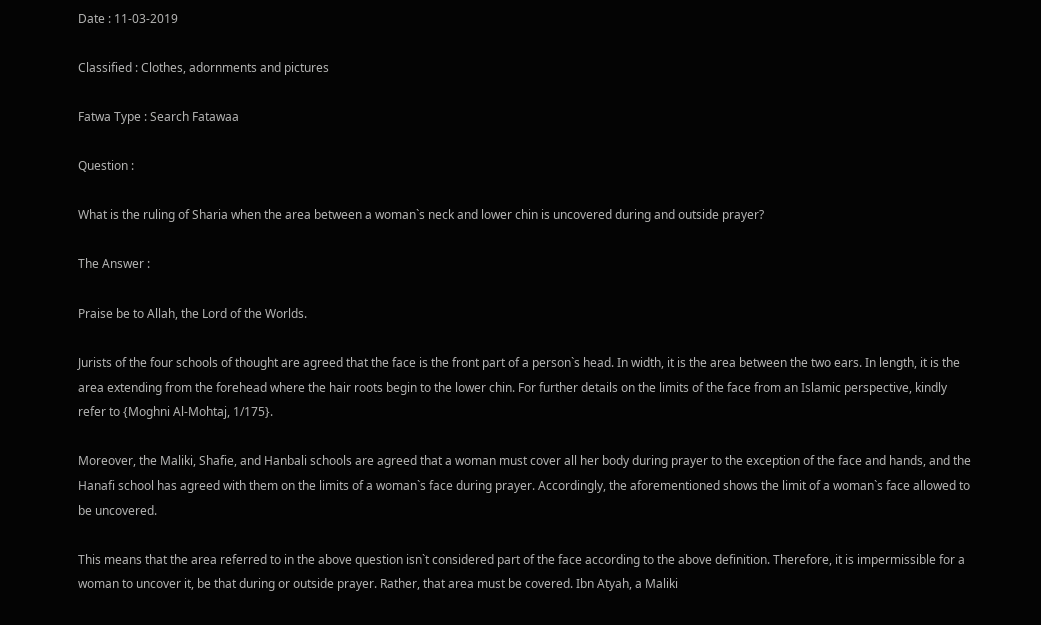Date : 11-03-2019

Classified : Clothes, adornments and pictures

Fatwa Type : Search Fatawaa

Question :

What is the ruling of Sharia when the area between a woman`s neck and lower chin is uncovered during and outside prayer?

The Answer :

Praise be to Allah, the Lord of the Worlds.

Jurists of the four schools of thought are agreed that the face is the front part of a person`s head. In width, it is the area between the two ears. In length, it is the area extending from the forehead where the hair roots begin to the lower chin. For further details on the limits of the face from an Islamic perspective, kindly refer to {Moghni Al-Mohtaj, 1/175}.

Moreover, the Maliki, Shafie, and Hanbali schools are agreed that a woman must cover all her body during prayer to the exception of the face and hands, and the Hanafi school has agreed with them on the limits of a woman`s face during prayer. Accordingly, the aforementioned shows the limit of a woman`s face allowed to be uncovered.

This means that the area referred to in the above question isn`t considered part of the face according to the above definition. Therefore, it is impermissible for a woman to uncover it, be that during or outside prayer. Rather, that area must be covered. Ibn Atyah, a Maliki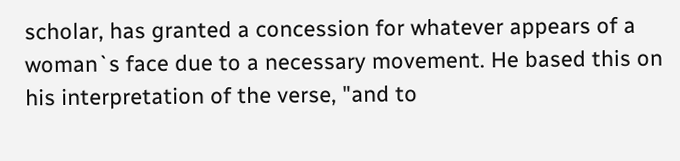scholar, has granted a concession for whatever appears of a woman`s face due to a necessary movement. He based this on his interpretation of the verse, "and to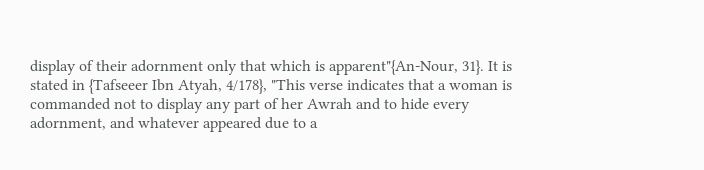display of their adornment only that which is apparent"{An-Nour, 31}. It is stated in {Tafseeer Ibn Atyah, 4/178}, "This verse indicates that a woman is commanded not to display any part of her Awrah and to hide every adornment, and whatever appeared due to a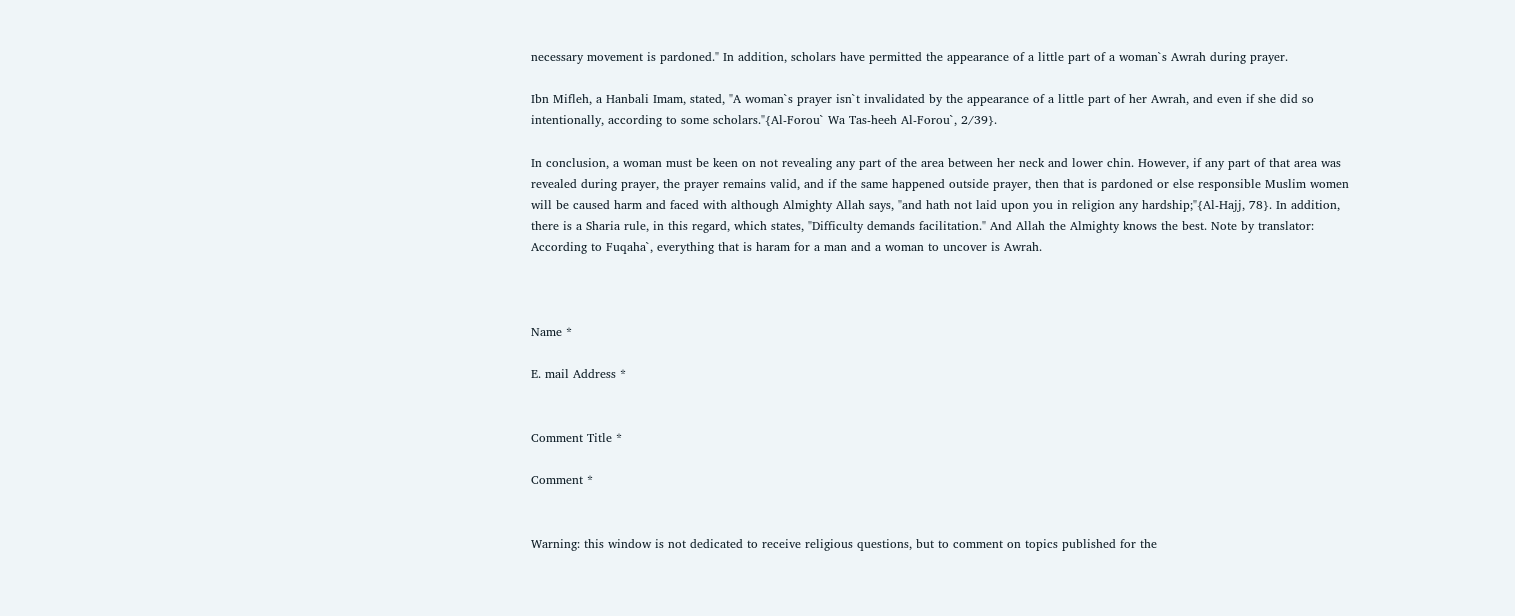necessary movement is pardoned." In addition, scholars have permitted the appearance of a little part of a woman`s Awrah during prayer.

Ibn Mifleh, a Hanbali Imam, stated, "A woman`s prayer isn`t invalidated by the appearance of a little part of her Awrah, and even if she did so intentionally, according to some scholars."{Al-Forou` Wa Tas-heeh Al-Forou`, 2/39}.

In conclusion, a woman must be keen on not revealing any part of the area between her neck and lower chin. However, if any part of that area was revealed during prayer, the prayer remains valid, and if the same happened outside prayer, then that is pardoned or else responsible Muslim women will be caused harm and faced with although Almighty Allah says, "and hath not laid upon you in religion any hardship;"{Al-Hajj, 78}. In addition, there is a Sharia rule, in this regard, which states, "Difficulty demands facilitation." And Allah the Almighty knows the best. Note by translator: According to Fuqaha`, everything that is haram for a man and a woman to uncover is Awrah.



Name *

E. mail Address *


Comment Title *

Comment *


Warning: this window is not dedicated to receive religious questions, but to comment on topics published for the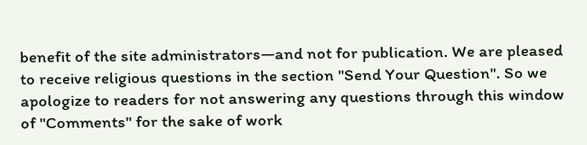benefit of the site administrators—and not for publication. We are pleased to receive religious questions in the section "Send Your Question". So we apologize to readers for not answering any questions through this window of "Comments" for the sake of work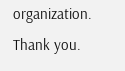organization. Thank you.